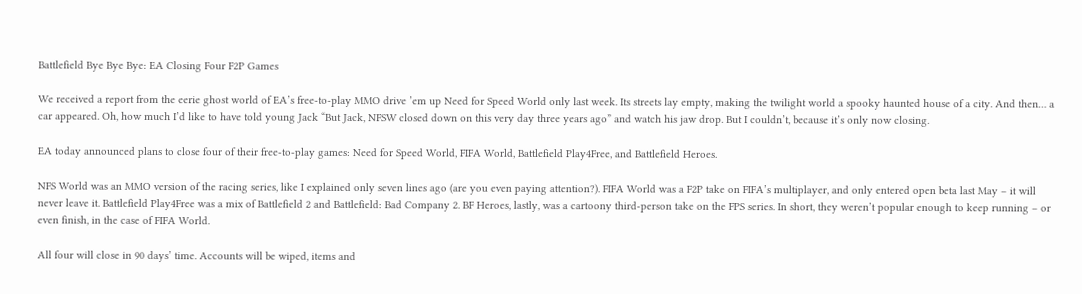Battlefield Bye Bye Bye: EA Closing Four F2P Games

We received a report from the eerie ghost world of EA’s free-to-play MMO drive ’em up Need for Speed World only last week. Its streets lay empty, making the twilight world a spooky haunted house of a city. And then… a car appeared. Oh, how much I’d like to have told young Jack “But Jack, NFSW closed down on this very day three years ago” and watch his jaw drop. But I couldn’t, because it’s only now closing.

EA today announced plans to close four of their free-to-play games: Need for Speed World, FIFA World, Battlefield Play4Free, and Battlefield Heroes.

NFS World was an MMO version of the racing series, like I explained only seven lines ago (are you even paying attention?). FIFA World was a F2P take on FIFA’s multiplayer, and only entered open beta last May – it will never leave it. Battlefield Play4Free was a mix of Battlefield 2 and Battlefield: Bad Company 2. BF Heroes, lastly, was a cartoony third-person take on the FPS series. In short, they weren’t popular enough to keep running – or even finish, in the case of FIFA World.

All four will close in 90 days’ time. Accounts will be wiped, items and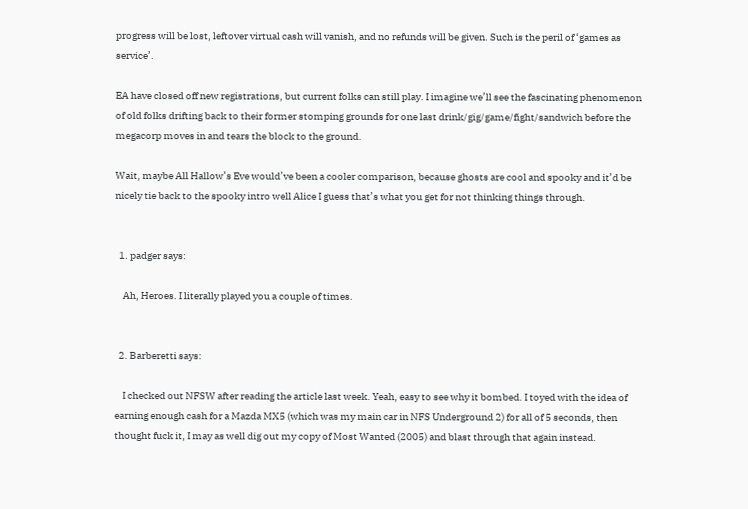progress will be lost, leftover virtual cash will vanish, and no refunds will be given. Such is the peril of ‘games as service’.

EA have closed off new registrations, but current folks can still play. I imagine we’ll see the fascinating phenomenon of old folks drifting back to their former stomping grounds for one last drink/gig/game/fight/sandwich before the megacorp moves in and tears the block to the ground.

Wait, maybe All Hallow’s Eve would’ve been a cooler comparison, because ghosts are cool and spooky and it’d be nicely tie back to the spooky intro well Alice I guess that’s what you get for not thinking things through.


  1. padger says:

    Ah, Heroes. I literally played you a couple of times.


  2. Barberetti says:

    I checked out NFSW after reading the article last week. Yeah, easy to see why it bombed. I toyed with the idea of earning enough cash for a Mazda MX5 (which was my main car in NFS Underground 2) for all of 5 seconds, then thought fuck it, I may as well dig out my copy of Most Wanted (2005) and blast through that again instead.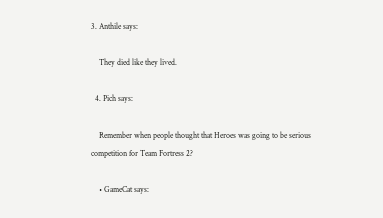3. Anthile says:

    They died like they lived.

  4. Pich says:

    Remember when people thought that Heroes was going to be serious competition for Team Fortress 2?

    • GameCat says: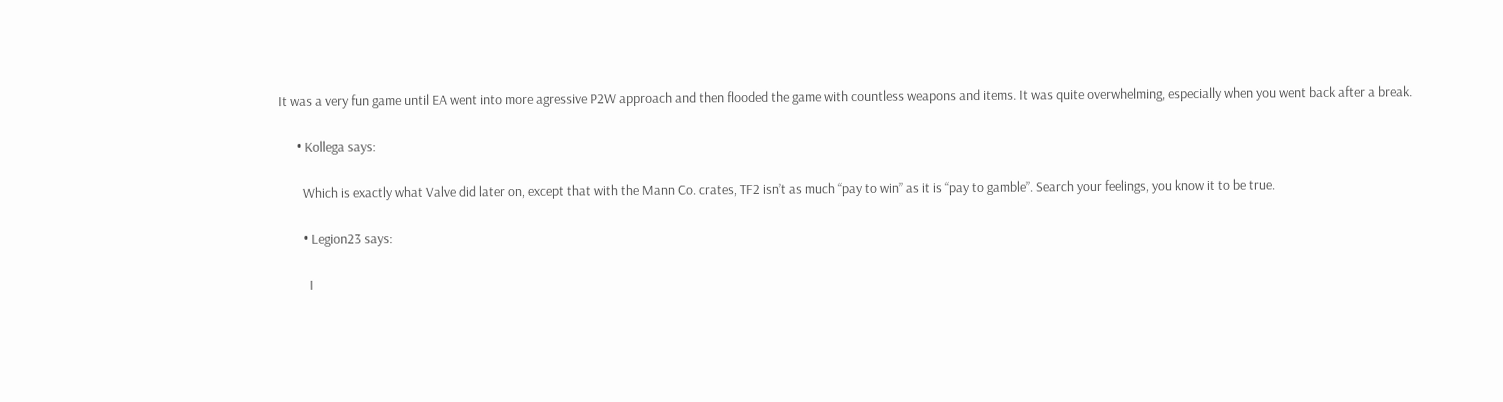It was a very fun game until EA went into more agressive P2W approach and then flooded the game with countless weapons and items. It was quite overwhelming, especially when you went back after a break.

      • Kollega says:

        Which is exactly what Valve did later on, except that with the Mann Co. crates, TF2 isn’t as much “pay to win” as it is “pay to gamble”. Search your feelings, you know it to be true.

        • Legion23 says:

          I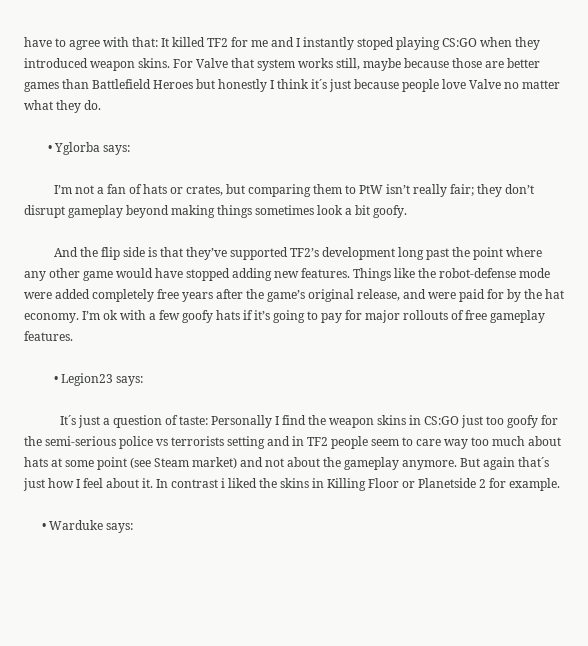have to agree with that: It killed TF2 for me and I instantly stoped playing CS:GO when they introduced weapon skins. For Valve that system works still, maybe because those are better games than Battlefield Heroes but honestly I think it´s just because people love Valve no matter what they do.

        • Yglorba says:

          I’m not a fan of hats or crates, but comparing them to PtW isn’t really fair; they don’t disrupt gameplay beyond making things sometimes look a bit goofy.

          And the flip side is that they’ve supported TF2’s development long past the point where any other game would have stopped adding new features. Things like the robot-defense mode were added completely free years after the game’s original release, and were paid for by the hat economy. I’m ok with a few goofy hats if it’s going to pay for major rollouts of free gameplay features.

          • Legion23 says:

            It´s just a question of taste: Personally I find the weapon skins in CS:GO just too goofy for the semi-serious police vs terrorists setting and in TF2 people seem to care way too much about hats at some point (see Steam market) and not about the gameplay anymore. But again that´s just how I feel about it. In contrast i liked the skins in Killing Floor or Planetside 2 for example.

      • Warduke says: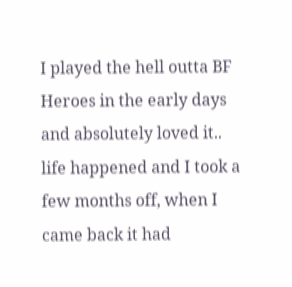I played the hell outta BF Heroes in the early days and absolutely loved it.. life happened and I took a few months off, when I came back it had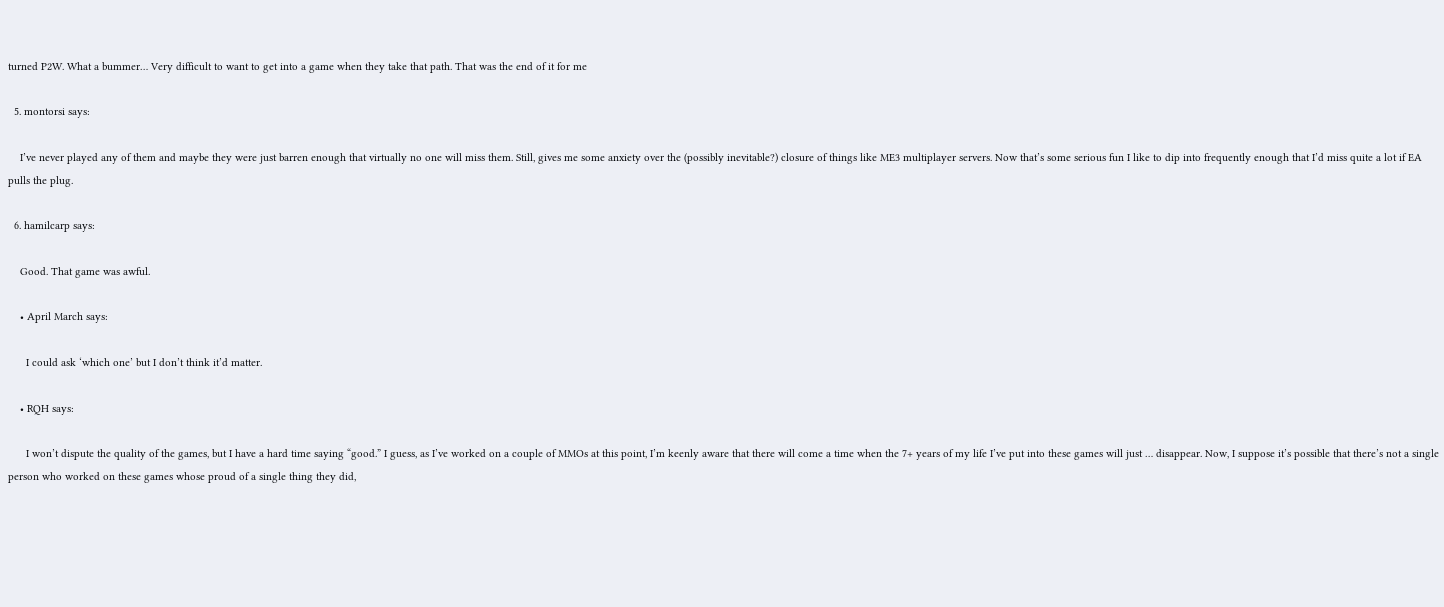turned P2W. What a bummer… Very difficult to want to get into a game when they take that path. That was the end of it for me

  5. montorsi says:

    I’ve never played any of them and maybe they were just barren enough that virtually no one will miss them. Still, gives me some anxiety over the (possibly inevitable?) closure of things like ME3 multiplayer servers. Now that’s some serious fun I like to dip into frequently enough that I’d miss quite a lot if EA pulls the plug.

  6. hamilcarp says:

    Good. That game was awful.

    • April March says:

      I could ask ‘which one’ but I don’t think it’d matter.

    • RQH says:

      I won’t dispute the quality of the games, but I have a hard time saying “good.” I guess, as I’ve worked on a couple of MMOs at this point, I’m keenly aware that there will come a time when the 7+ years of my life I’ve put into these games will just … disappear. Now, I suppose it’s possible that there’s not a single person who worked on these games whose proud of a single thing they did,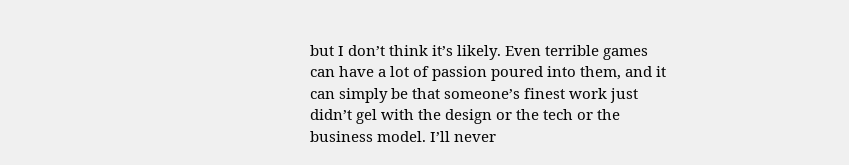but I don’t think it’s likely. Even terrible games can have a lot of passion poured into them, and it can simply be that someone’s finest work just didn’t gel with the design or the tech or the business model. I’ll never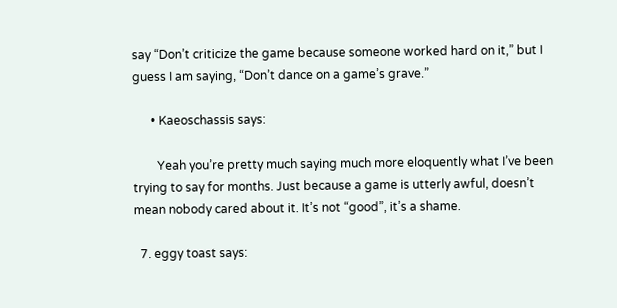say “Don’t criticize the game because someone worked hard on it,” but I guess I am saying, “Don’t dance on a game’s grave.”

      • Kaeoschassis says:

        Yeah you’re pretty much saying much more eloquently what I’ve been trying to say for months. Just because a game is utterly awful, doesn’t mean nobody cared about it. It’s not “good”, it’s a shame.

  7. eggy toast says: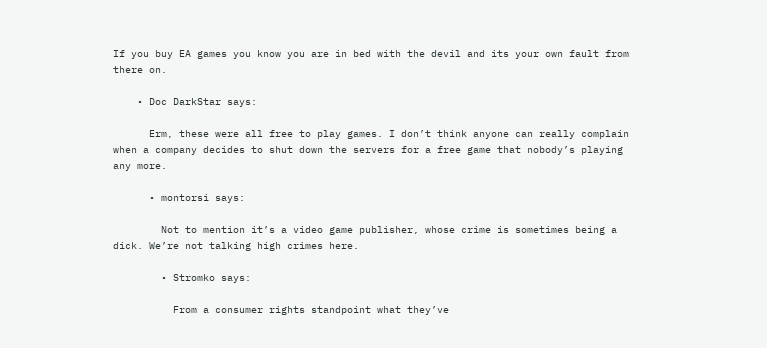If you buy EA games you know you are in bed with the devil and its your own fault from there on.

    • Doc DarkStar says:

      Erm, these were all free to play games. I don’t think anyone can really complain when a company decides to shut down the servers for a free game that nobody’s playing any more.

      • montorsi says:

        Not to mention it’s a video game publisher, whose crime is sometimes being a dick. We’re not talking high crimes here.

        • Stromko says:

          From a consumer rights standpoint what they’ve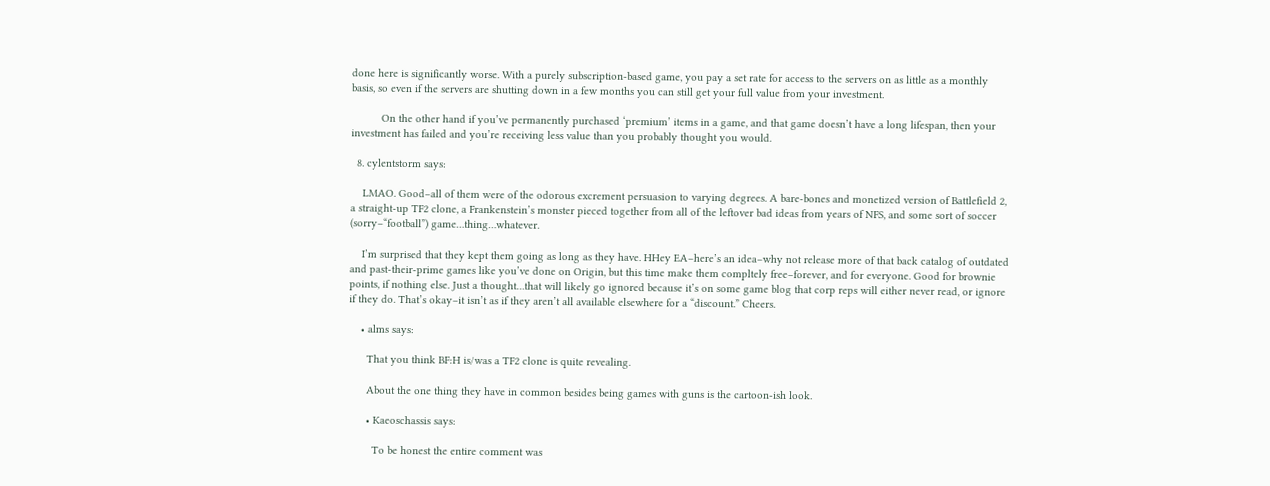done here is significantly worse. With a purely subscription-based game, you pay a set rate for access to the servers on as little as a monthly basis, so even if the servers are shutting down in a few months you can still get your full value from your investment.

          On the other hand if you’ve permanently purchased ‘premium’ items in a game, and that game doesn’t have a long lifespan, then your investment has failed and you’re receiving less value than you probably thought you would.

  8. cylentstorm says:

    LMAO. Good–all of them were of the odorous excrement persuasion to varying degrees. A bare-bones and monetized version of Battlefield 2, a straight-up TF2 clone, a Frankenstein’s monster pieced together from all of the leftover bad ideas from years of NFS, and some sort of soccer (sorry–“football”) game…thing…whatever.

    I’m surprised that they kept them going as long as they have. HHey EA–here’s an idea–why not release more of that back catalog of outdated and past-their-prime games like you’ve done on Origin, but this time make them compltely free–forever, and for everyone. Good for brownie points, if nothing else. Just a thought…that will likely go ignored because it’s on some game blog that corp reps will either never read, or ignore if they do. That’s okay–it isn’t as if they aren’t all available elsewhere for a “discount.” Cheers.

    • alms says:

      That you think BF:H is/was a TF2 clone is quite revealing.

      About the one thing they have in common besides being games with guns is the cartoon-ish look.

      • Kaeoschassis says:

        To be honest the entire comment was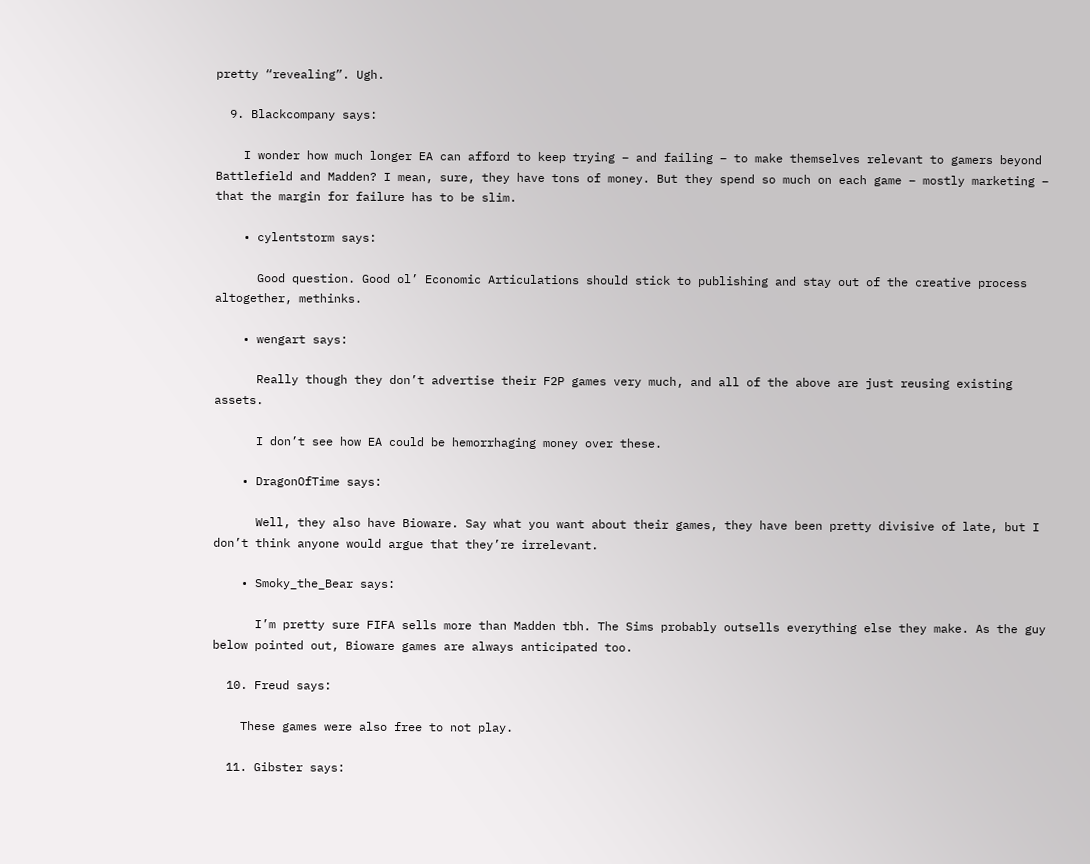pretty “revealing”. Ugh.

  9. Blackcompany says:

    I wonder how much longer EA can afford to keep trying – and failing – to make themselves relevant to gamers beyond Battlefield and Madden? I mean, sure, they have tons of money. But they spend so much on each game – mostly marketing – that the margin for failure has to be slim.

    • cylentstorm says:

      Good question. Good ol’ Economic Articulations should stick to publishing and stay out of the creative process altogether, methinks.

    • wengart says:

      Really though they don’t advertise their F2P games very much, and all of the above are just reusing existing assets.

      I don’t see how EA could be hemorrhaging money over these.

    • DragonOfTime says:

      Well, they also have Bioware. Say what you want about their games, they have been pretty divisive of late, but I don’t think anyone would argue that they’re irrelevant.

    • Smoky_the_Bear says:

      I’m pretty sure FIFA sells more than Madden tbh. The Sims probably outsells everything else they make. As the guy below pointed out, Bioware games are always anticipated too.

  10. Freud says:

    These games were also free to not play.

  11. Gibster says: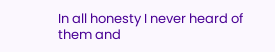In all honesty I never heard of them and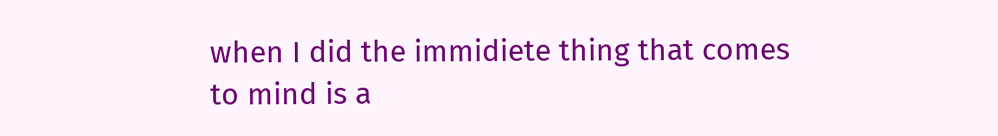when I did the immidiete thing that comes to mind is a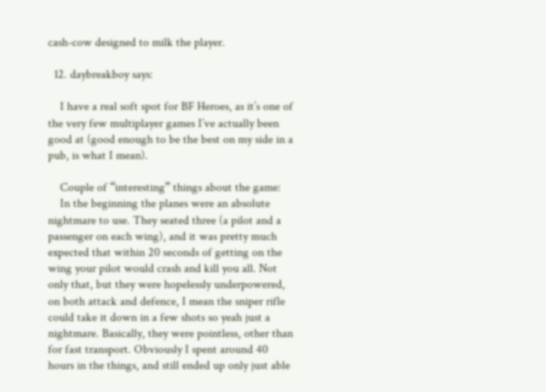cash-cow designed to milk the player.

  12. daybreakboy says:

    I have a real soft spot for BF Heroes, as it’s one of the very few multiplayer games I’ve actually been good at (good enough to be the best on my side in a pub, is what I mean).

    Couple of “interesting” things about the game:
    In the beginning the planes were an absolute nightmare to use. They seated three (a pilot and a passenger on each wing), and it was pretty much expected that within 20 seconds of getting on the wing your pilot would crash and kill you all. Not only that, but they were hopelessly underpowered, on both attack and defence, I mean the sniper rifle could take it down in a few shots so yeah just a nightmare. Basically, they were pointless, other than for fast transport. Obviously I spent around 40 hours in the things, and still ended up only just able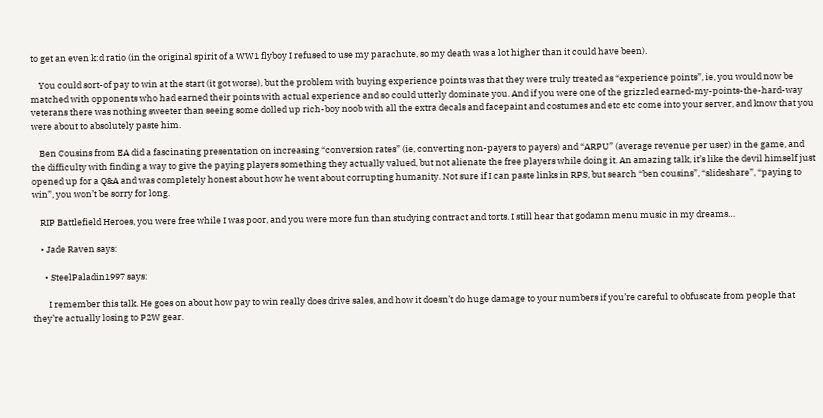to get an even k:d ratio (in the original spirit of a WW1 flyboy I refused to use my parachute, so my death was a lot higher than it could have been).

    You could sort-of pay to win at the start (it got worse), but the problem with buying experience points was that they were truly treated as “experience points”, ie, you would now be matched with opponents who had earned their points with actual experience and so could utterly dominate you. And if you were one of the grizzled earned-my-points-the-hard-way veterans there was nothing sweeter than seeing some dolled up rich-boy noob with all the extra decals and facepaint and costumes and etc etc come into your server, and know that you were about to absolutely paste him.

    Ben Cousins from EA did a fascinating presentation on increasing “conversion rates” (ie, converting non-payers to payers) and “ARPU” (average revenue per user) in the game, and the difficulty with finding a way to give the paying players something they actually valued, but not alienate the free players while doing it. An amazing talk, it’s like the devil himself just opened up for a Q&A and was completely honest about how he went about corrupting humanity. Not sure if I can paste links in RPS, but search “ben cousins”, “slideshare”, “paying to win”, you won’t be sorry for long.

    RIP Battlefield Heroes, you were free while I was poor, and you were more fun than studying contract and torts. I still hear that godamn menu music in my dreams…

    • Jade Raven says:

      • SteelPaladin1997 says:

        I remember this talk. He goes on about how pay to win really does drive sales, and how it doesn’t do huge damage to your numbers if you’re careful to obfuscate from people that they’re actually losing to P2W gear.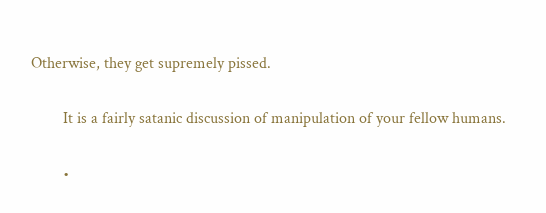Otherwise, they get supremely pissed.

        It is a fairly satanic discussion of manipulation of your fellow humans.

        •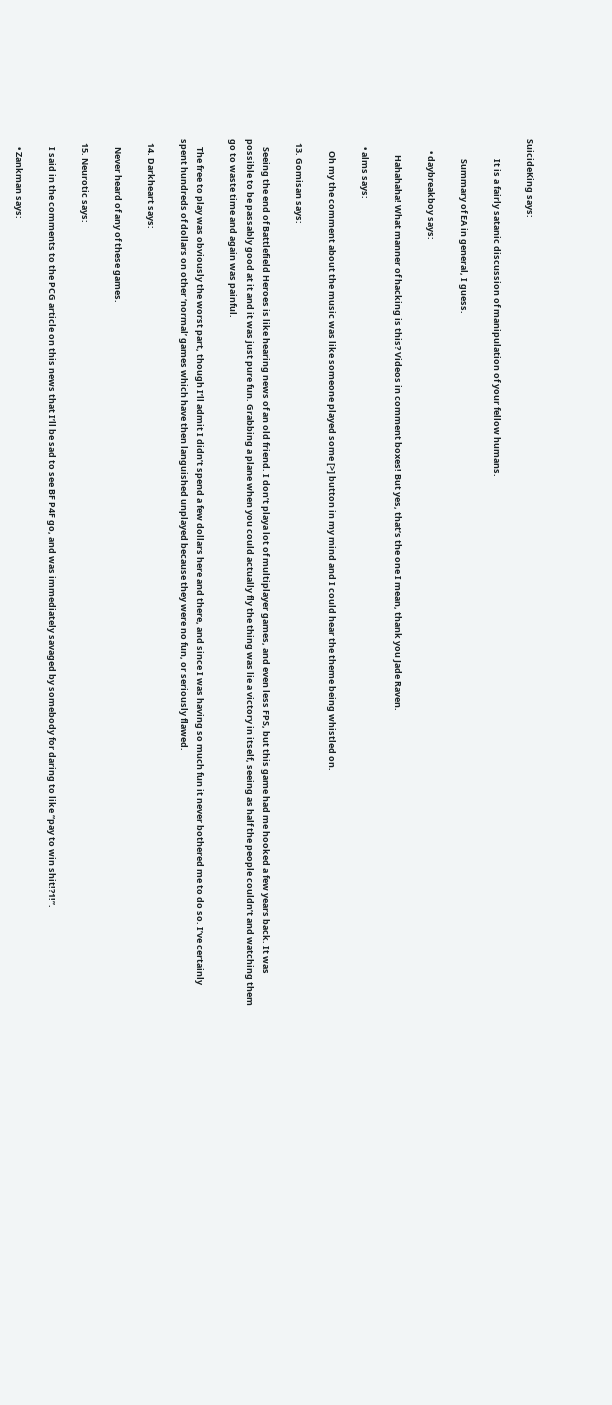SuicideKing says:

          It is a fairly satanic discussion of manipulation of your fellow humans.

          Summary of EA in general, I guess.

      • daybreakboy says:

        Hahahaha! What manner of hacking is this? Videos in comment boxes! But yes, that’s the one I mean, thank you Jade Raven.

    • alms says:

      Oh my the comment about the music was like someone played some [>] button in my mind and I could hear the theme being whistled on.

  13. Gomisan says:

    Seeing the end of Battlefield Heroes is like hearing news of an old friend. I don’t playa lot of multiplayer games, and even less FPS, but this game had me hooked a few years back. It was possible to be passably good at it and it was just pure fun. Grabbing a plane when you could actually fly the thing was lie a victory in itself, seeing as half the people couldn’t and watching them go to waste time and again was painful.

    The free to play was obviously the worst part, though I’ll admit I didn’t spend a few dollars here and there, and since I was having so much fun it never bothered me to do so. I’ve certainly spent hundreds of dollars on other ‘normal’ games which have then languished unplayed because they were no fun, or seriously flawed.

  14. Darkheart says:

    Never heard of any of these games.

  15. Neurotic says:

    I said in the comments to the PCG article on this news that I’ll be sad to see BF P4F go, and was immediately savaged by somebody for daring to like “pay to win shit!?1!”.

    • Zankman says: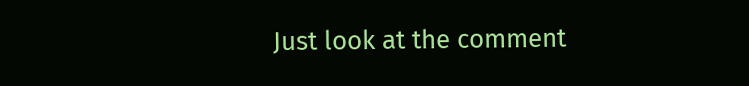Just look at the comment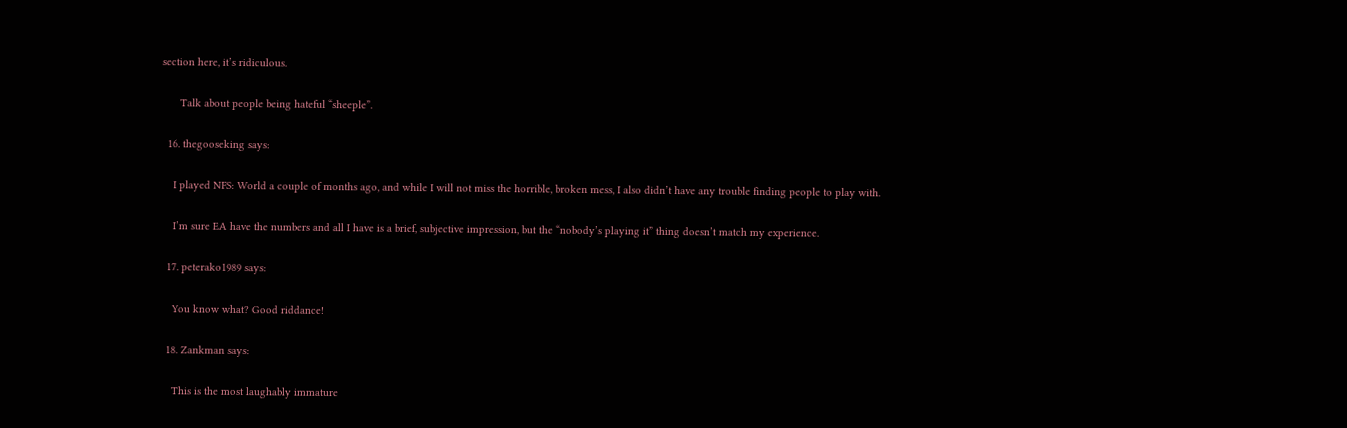section here, it’s ridiculous.

      Talk about people being hateful “sheeple”.

  16. thegooseking says:

    I played NFS: World a couple of months ago, and while I will not miss the horrible, broken mess, I also didn’t have any trouble finding people to play with.

    I’m sure EA have the numbers and all I have is a brief, subjective impression, but the “nobody’s playing it” thing doesn’t match my experience.

  17. peterako1989 says:

    You know what? Good riddance!

  18. Zankman says:

    This is the most laughably immature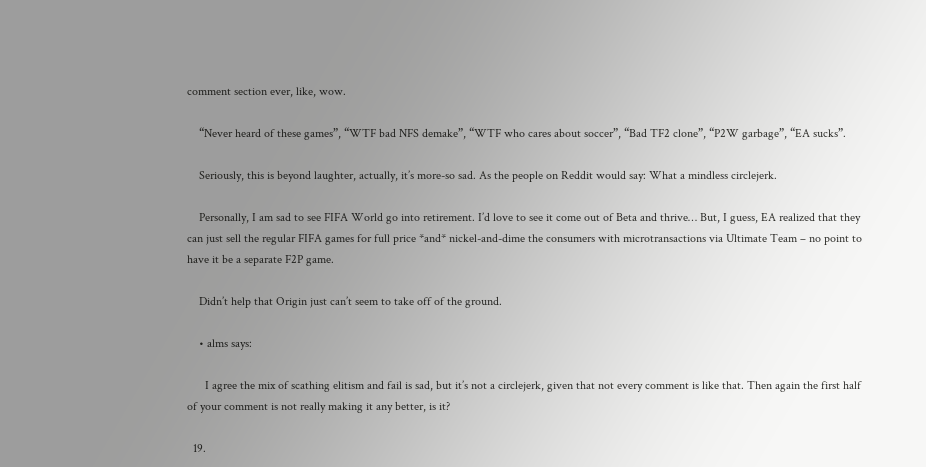comment section ever, like, wow.

    “Never heard of these games”, “WTF bad NFS demake”, “WTF who cares about soccer”, “Bad TF2 clone”, “P2W garbage”, “EA sucks”.

    Seriously, this is beyond laughter, actually, it’s more-so sad. As the people on Reddit would say: What a mindless circlejerk.

    Personally, I am sad to see FIFA World go into retirement. I’d love to see it come out of Beta and thrive… But, I guess, EA realized that they can just sell the regular FIFA games for full price *and* nickel-and-dime the consumers with microtransactions via Ultimate Team – no point to have it be a separate F2P game.

    Didn’t help that Origin just can’t seem to take off of the ground.

    • alms says:

      I agree the mix of scathing elitism and fail is sad, but it’s not a circlejerk, given that not every comment is like that. Then again the first half of your comment is not really making it any better, is it?

  19.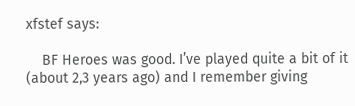xfstef says:

    BF Heroes was good. I’ve played quite a bit of it (about 2,3 years ago) and I remember giving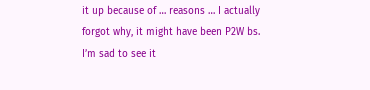it up because of … reasons … I actually forgot why, it might have been P2W bs. I’m sad to see it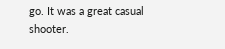go. It was a great casual shooter.